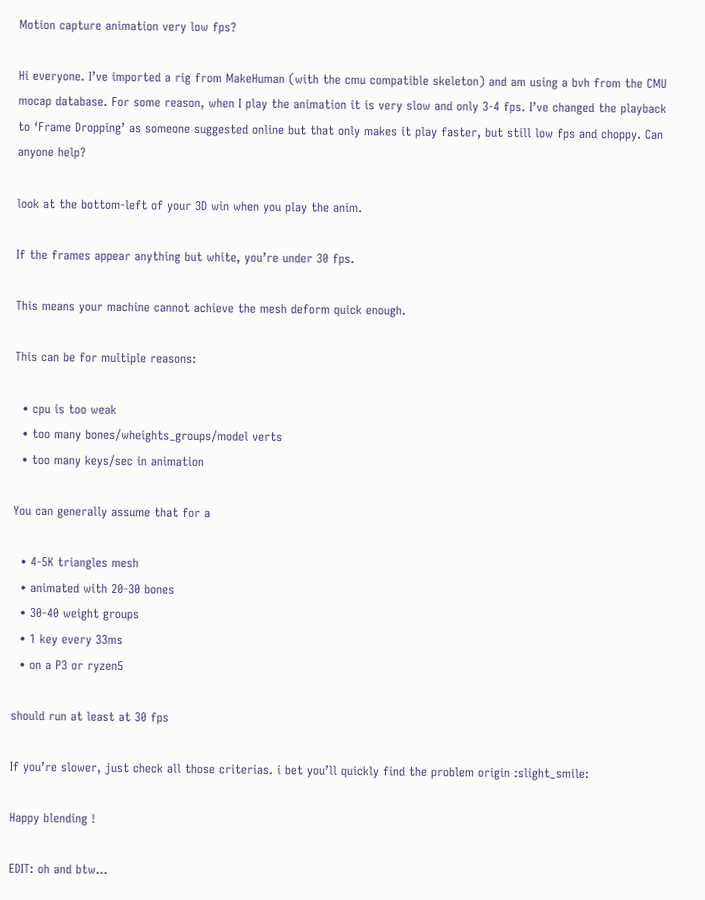Motion capture animation very low fps?

Hi everyone. I’ve imported a rig from MakeHuman (with the cmu compatible skeleton) and am using a bvh from the CMU mocap database. For some reason, when I play the animation it is very slow and only 3-4 fps. I’ve changed the playback to ‘Frame Dropping’ as someone suggested online but that only makes it play faster, but still low fps and choppy. Can anyone help?

look at the bottom-left of your 3D win when you play the anim.

If the frames appear anything but white, you’re under 30 fps.

This means your machine cannot achieve the mesh deform quick enough.

This can be for multiple reasons:

  • cpu is too weak
  • too many bones/wheights_groups/model verts
  • too many keys/sec in animation

You can generally assume that for a

  • 4-5K triangles mesh
  • animated with 20-30 bones
  • 30-40 weight groups
  • 1 key every 33ms
  • on a P3 or ryzen5

should run at least at 30 fps

If you’re slower, just check all those criterias. i bet you’ll quickly find the problem origin :slight_smile:

Happy blending !

EDIT: oh and btw…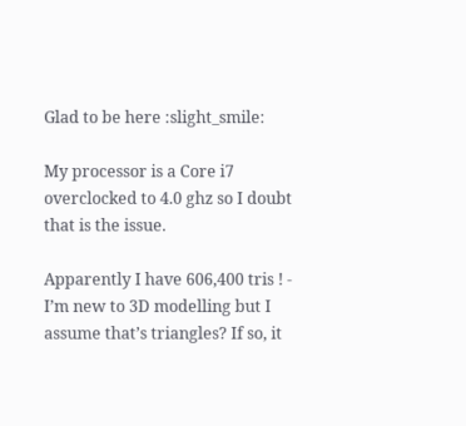Glad to be here :slight_smile:

My processor is a Core i7 overclocked to 4.0 ghz so I doubt that is the issue.

Apparently I have 606,400 tris ! - I’m new to 3D modelling but I assume that’s triangles? If so, it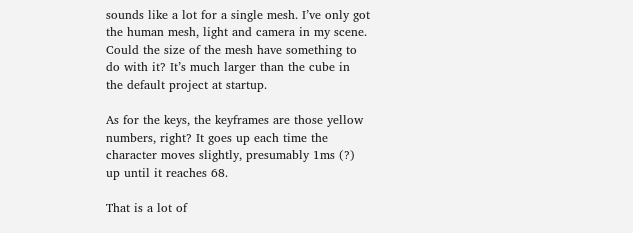sounds like a lot for a single mesh. I’ve only got the human mesh, light and camera in my scene. Could the size of the mesh have something to do with it? It’s much larger than the cube in the default project at startup.

As for the keys, the keyframes are those yellow numbers, right? It goes up each time the character moves slightly, presumably 1ms (?) up until it reaches 68.

That is a lot of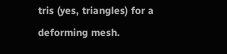tris (yes, triangles) for a deforming mesh.